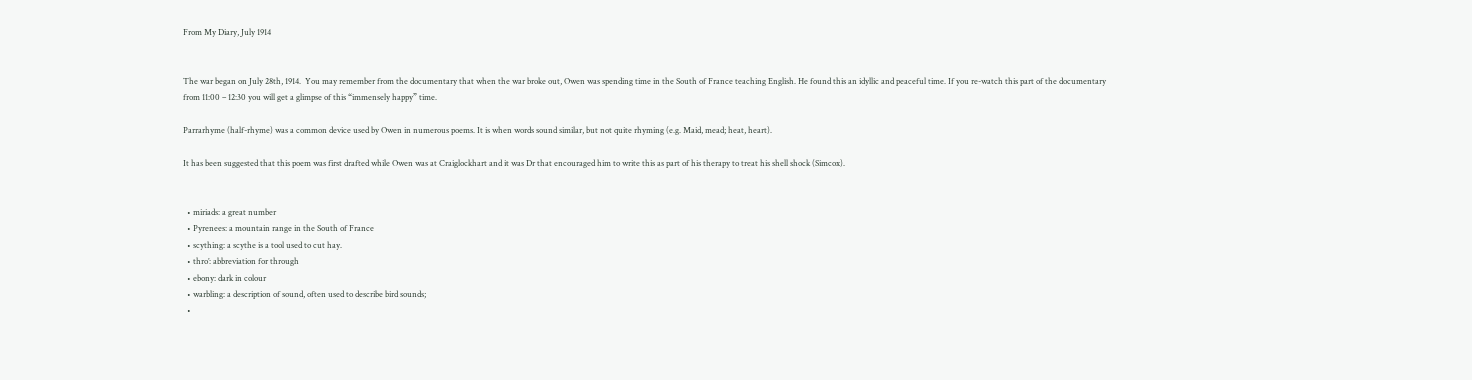From My Diary, July 1914


The war began on July 28th, 1914.  You may remember from the documentary that when the war broke out, Owen was spending time in the South of France teaching English. He found this an idyllic and peaceful time. If you re-watch this part of the documentary from 11:00 – 12:30 you will get a glimpse of this “immensely happy” time.

Parrarhyme (half-rhyme) was a common device used by Owen in numerous poems. It is when words sound similar, but not quite rhyming (e.g. Maid, mead; heat, heart).

It has been suggested that this poem was first drafted while Owen was at Craiglockhart and it was Dr that encouraged him to write this as part of his therapy to treat his shell shock (Simcox).


  • miriads: a great number
  • Pyrenees: a mountain range in the South of France
  • scything: a scythe is a tool used to cut hay.
  • thro’: abbreviation for through
  • ebony: dark in colour
  • warbling: a description of sound, often used to describe bird sounds;
  •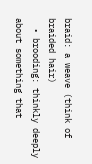braid: a weave (think of braided hair)
  • brooding: thinkly deeply about something that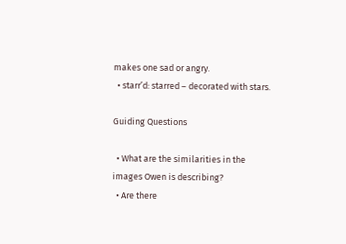makes one sad or angry.
  • starr’d: starred – decorated with stars.

Guiding Questions

  • What are the similarities in the images Owen is describing?
  • Are there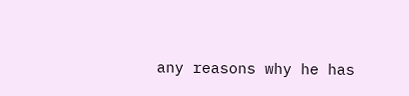any reasons why he has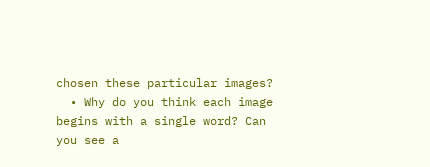chosen these particular images?
  • Why do you think each image begins with a single word? Can you see a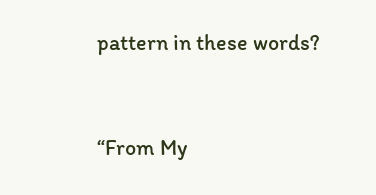pattern in these words?


“From My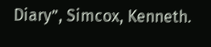Diary”, Simcox, Kenneth.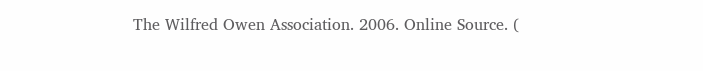The Wilfred Owen Association. 2006. Online Source. (